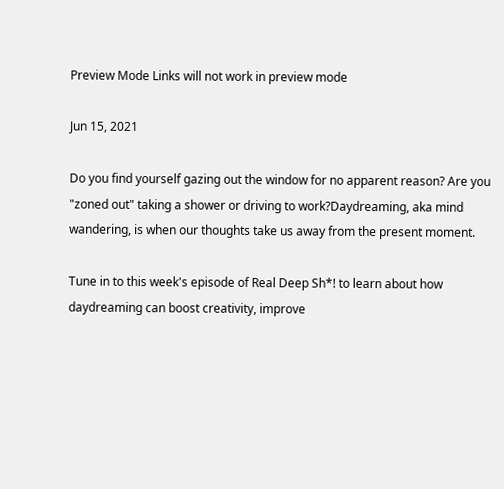Preview Mode Links will not work in preview mode

Jun 15, 2021

Do you find yourself gazing out the window for no apparent reason? Are you "zoned out" taking a shower or driving to work?Daydreaming, aka mind wandering, is when our thoughts take us away from the present moment.

Tune in to this week's episode of Real Deep Sh*! to learn about how daydreaming can boost creativity, improve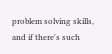problem solving skills, and if there's such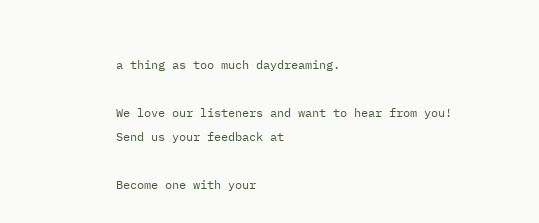a thing as too much daydreaming.

We love our listeners and want to hear from you! Send us your feedback at

Become one with your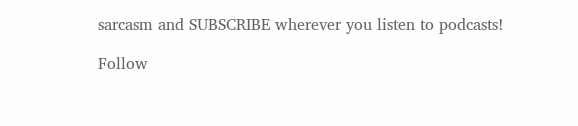sarcasm and SUBSCRIBE wherever you listen to podcasts!

Follow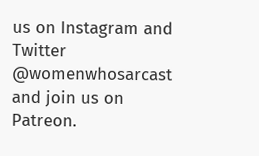us on Instagram and Twitter @womenwhosarcast and join us on Patreon.